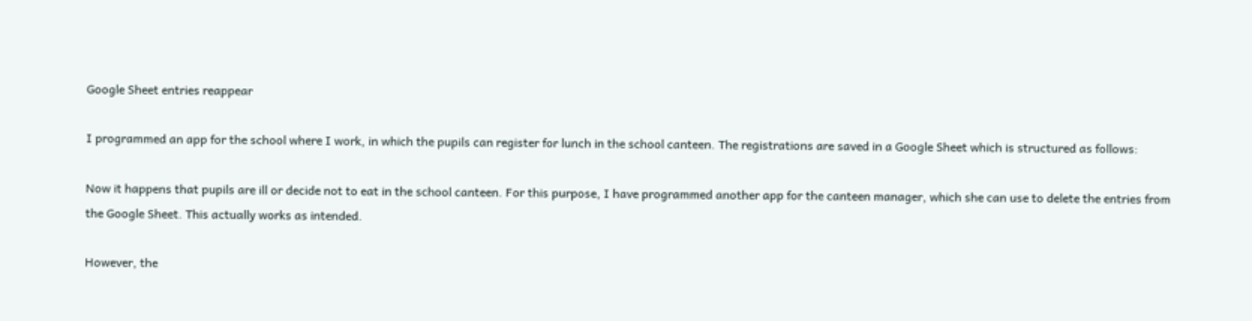Google Sheet entries reappear

I programmed an app for the school where I work, in which the pupils can register for lunch in the school canteen. The registrations are saved in a Google Sheet which is structured as follows:

Now it happens that pupils are ill or decide not to eat in the school canteen. For this purpose, I have programmed another app for the canteen manager, which she can use to delete the entries from the Google Sheet. This actually works as intended.

However, the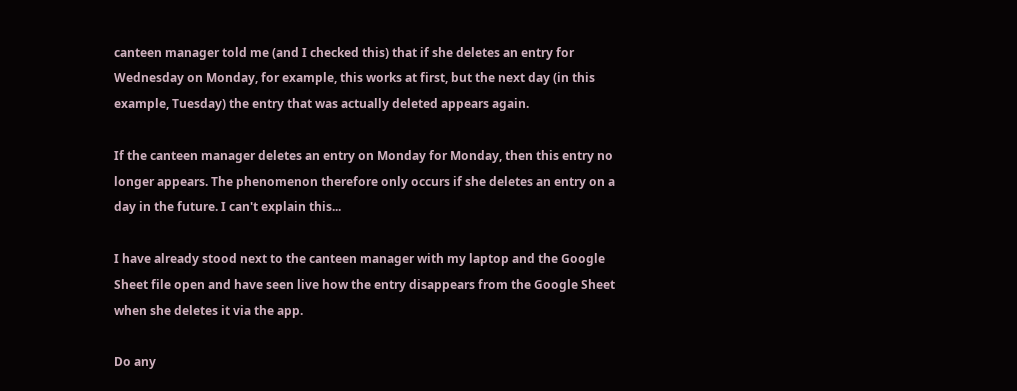canteen manager told me (and I checked this) that if she deletes an entry for Wednesday on Monday, for example, this works at first, but the next day (in this example, Tuesday) the entry that was actually deleted appears again.

If the canteen manager deletes an entry on Monday for Monday, then this entry no longer appears. The phenomenon therefore only occurs if she deletes an entry on a day in the future. I can't explain this...

I have already stood next to the canteen manager with my laptop and the Google Sheet file open and have seen live how the entry disappears from the Google Sheet when she deletes it via the app.

Do any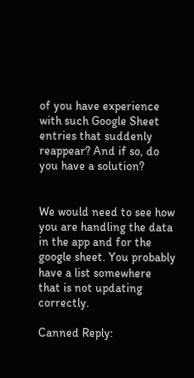of you have experience with such Google Sheet entries that suddenly reappear? And if so, do you have a solution?


We would need to see how you are handling the data in the app and for the google sheet. You probably have a list somewhere that is not updating correctly.

Canned Reply: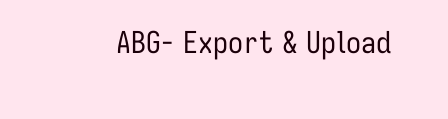ABG- Export & Upload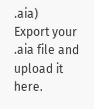.aia)
Export your .aia file and upload it here.